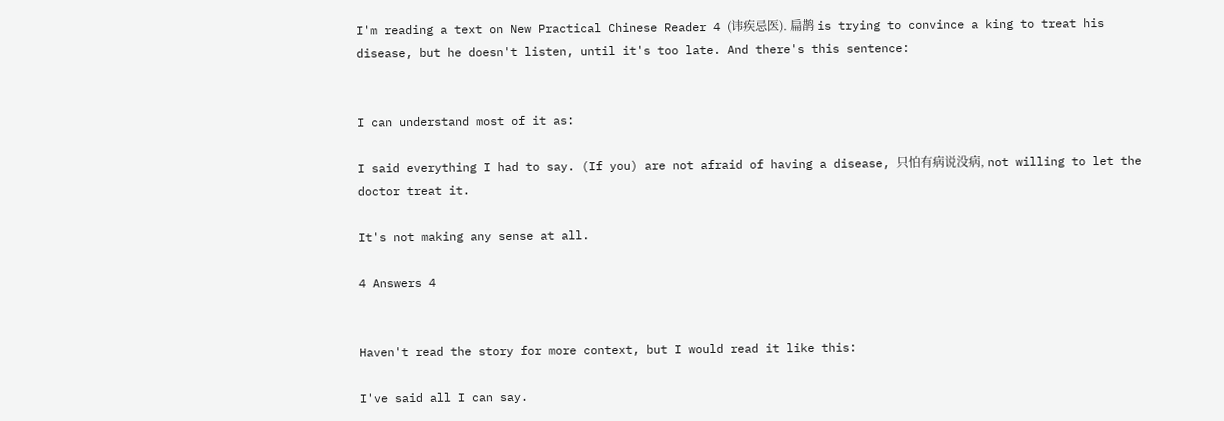I'm reading a text on New Practical Chinese Reader 4 (讳疾忌医). 扁鹊 is trying to convince a king to treat his disease, but he doesn't listen, until it's too late. And there's this sentence:


I can understand most of it as:

I said everything I had to say. (If you) are not afraid of having a disease, 只怕有病说没病, not willing to let the doctor treat it.

It's not making any sense at all.

4 Answers 4


Haven't read the story for more context, but I would read it like this:

I've said all I can say.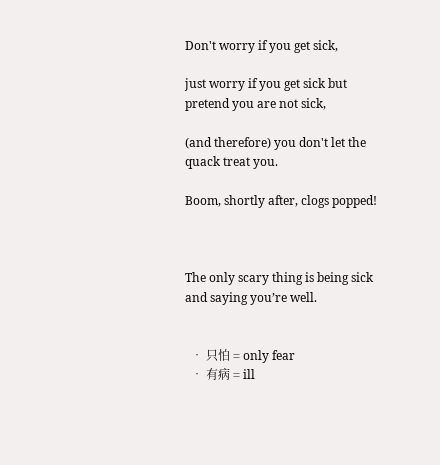Don't worry if you get sick,

just worry if you get sick but pretend you are not sick,

(and therefore) you don't let the quack treat you.

Boom, shortly after, clogs popped!



The only scary thing is being sick and saying you’re well.


  • 只怕 = only fear
  • 有病 = ill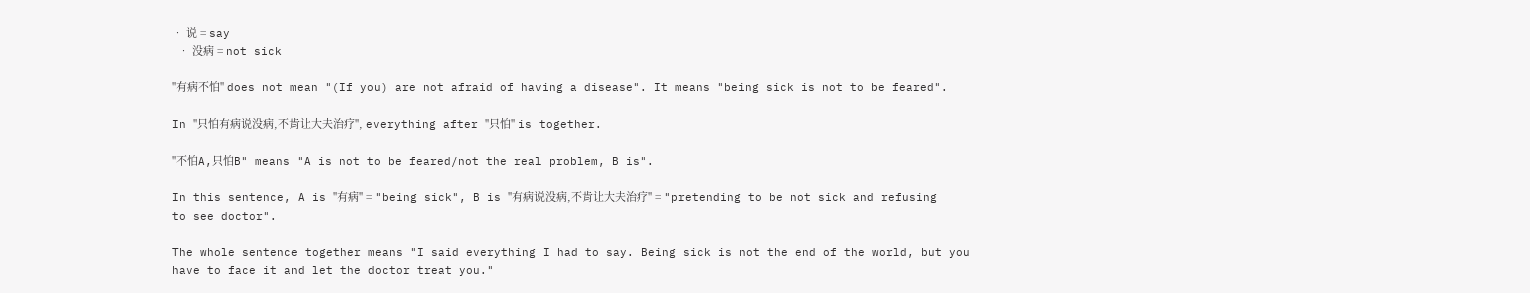• 说 = say
  • 没病 = not sick

"有病不怕" does not mean "(If you) are not afraid of having a disease". It means "being sick is not to be feared".

In "只怕有病说没病,不肯让大夫治疗", everything after "只怕" is together.

"不怕A,只怕B" means "A is not to be feared/not the real problem, B is".

In this sentence, A is "有病" = "being sick", B is "有病说没病,不肯让大夫治疗" = "pretending to be not sick and refusing to see doctor".

The whole sentence together means "I said everything I had to say. Being sick is not the end of the world, but you have to face it and let the doctor treat you."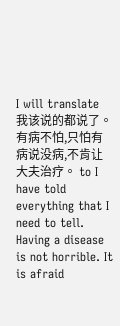I will translate 我该说的都说了。有病不怕,只怕有病说没病,不肯让大夫治疗。 to I have told everything that I need to tell. Having a disease is not horrible. It is afraid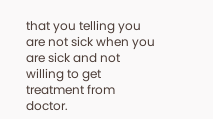that you telling you are not sick when you are sick and not willing to get treatment from doctor.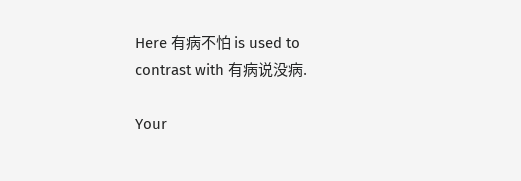Here 有病不怕 is used to contrast with 有病说没病.

Your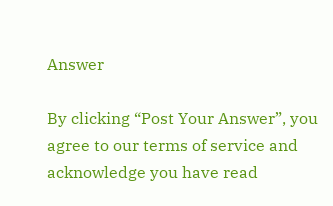Answer

By clicking “Post Your Answer”, you agree to our terms of service and acknowledge you have read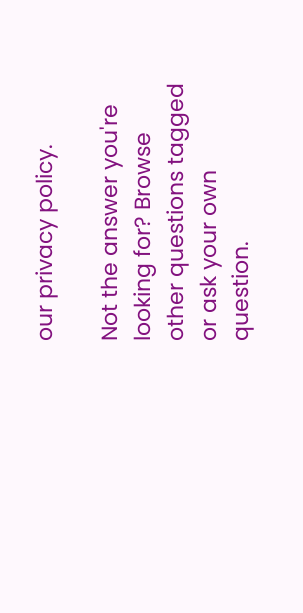our privacy policy.

Not the answer you're looking for? Browse other questions tagged or ask your own question.